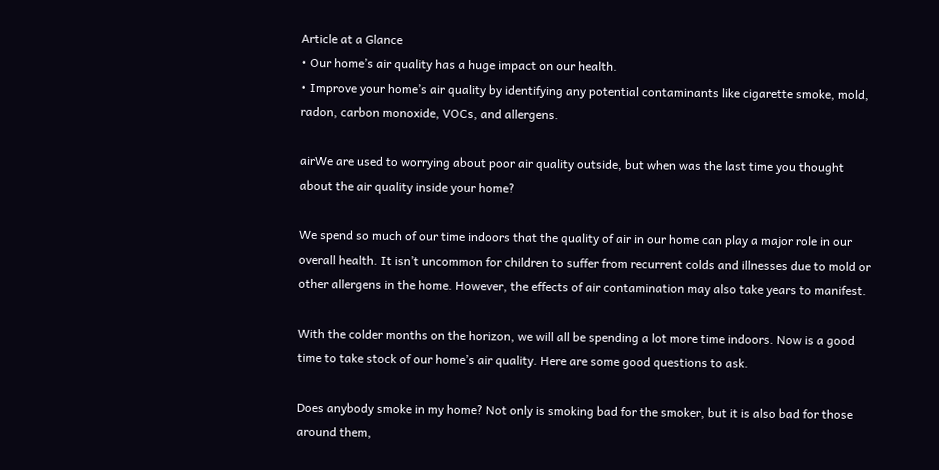Article at a Glance
• Our home’s air quality has a huge impact on our health.
• Improve your home’s air quality by identifying any potential contaminants like cigarette smoke, mold, radon, carbon monoxide, VOCs, and allergens.

airWe are used to worrying about poor air quality outside, but when was the last time you thought about the air quality inside your home?

We spend so much of our time indoors that the quality of air in our home can play a major role in our overall health. It isn’t uncommon for children to suffer from recurrent colds and illnesses due to mold or other allergens in the home. However, the effects of air contamination may also take years to manifest.

With the colder months on the horizon, we will all be spending a lot more time indoors. Now is a good time to take stock of our home’s air quality. Here are some good questions to ask.

Does anybody smoke in my home? Not only is smoking bad for the smoker, but it is also bad for those around them,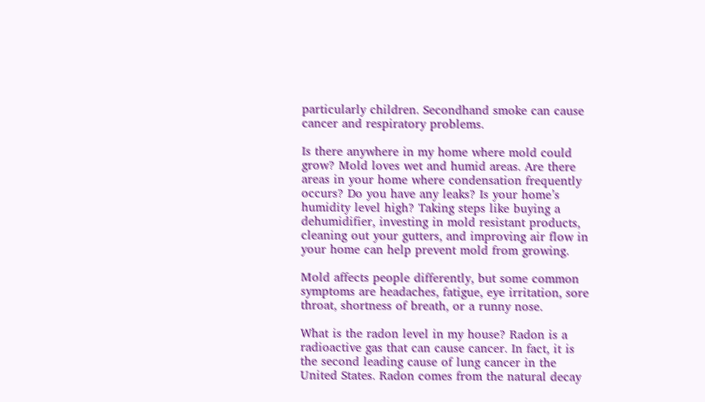particularly children. Secondhand smoke can cause cancer and respiratory problems.

Is there anywhere in my home where mold could grow? Mold loves wet and humid areas. Are there areas in your home where condensation frequently occurs? Do you have any leaks? Is your home’s humidity level high? Taking steps like buying a dehumidifier, investing in mold resistant products, cleaning out your gutters, and improving air flow in your home can help prevent mold from growing.

Mold affects people differently, but some common symptoms are headaches, fatigue, eye irritation, sore throat, shortness of breath, or a runny nose.

What is the radon level in my house? Radon is a radioactive gas that can cause cancer. In fact, it is the second leading cause of lung cancer in the United States. Radon comes from the natural decay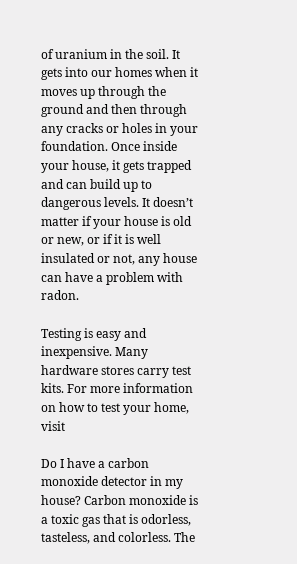of uranium in the soil. It gets into our homes when it moves up through the ground and then through any cracks or holes in your foundation. Once inside your house, it gets trapped and can build up to dangerous levels. It doesn’t matter if your house is old or new, or if it is well insulated or not, any house can have a problem with radon.

Testing is easy and inexpensive. Many hardware stores carry test kits. For more information on how to test your home, visit

Do I have a carbon monoxide detector in my house? Carbon monoxide is a toxic gas that is odorless, tasteless, and colorless. The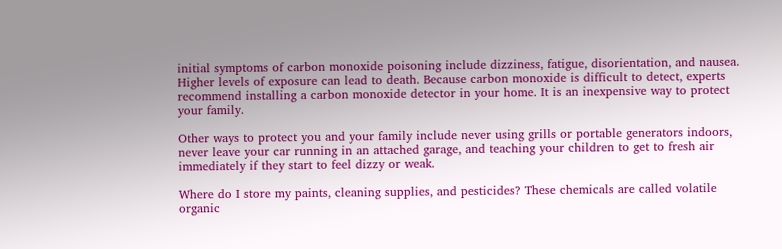initial symptoms of carbon monoxide poisoning include dizziness, fatigue, disorientation, and nausea. Higher levels of exposure can lead to death. Because carbon monoxide is difficult to detect, experts recommend installing a carbon monoxide detector in your home. It is an inexpensive way to protect your family.

Other ways to protect you and your family include never using grills or portable generators indoors, never leave your car running in an attached garage, and teaching your children to get to fresh air immediately if they start to feel dizzy or weak.

Where do I store my paints, cleaning supplies, and pesticides? These chemicals are called volatile organic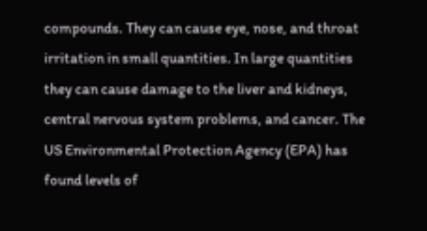compounds. They can cause eye, nose, and throat irritation in small quantities. In large quantities they can cause damage to the liver and kidneys, central nervous system problems, and cancer. The US Environmental Protection Agency (EPA) has found levels of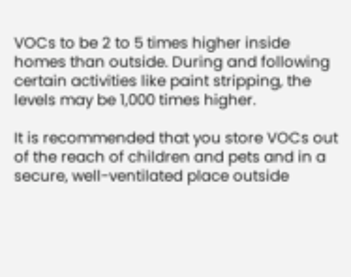VOCs to be 2 to 5 times higher inside homes than outside. During and following certain activities like paint stripping, the levels may be 1,000 times higher.

It is recommended that you store VOCs out of the reach of children and pets and in a secure, well-ventilated place outside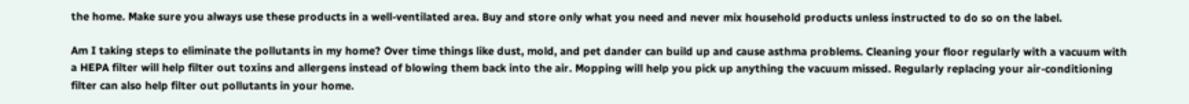the home. Make sure you always use these products in a well-ventilated area. Buy and store only what you need and never mix household products unless instructed to do so on the label.

Am I taking steps to eliminate the pollutants in my home? Over time things like dust, mold, and pet dander can build up and cause asthma problems. Cleaning your floor regularly with a vacuum with a HEPA filter will help filter out toxins and allergens instead of blowing them back into the air. Mopping will help you pick up anything the vacuum missed. Regularly replacing your air-conditioning filter can also help filter out pollutants in your home.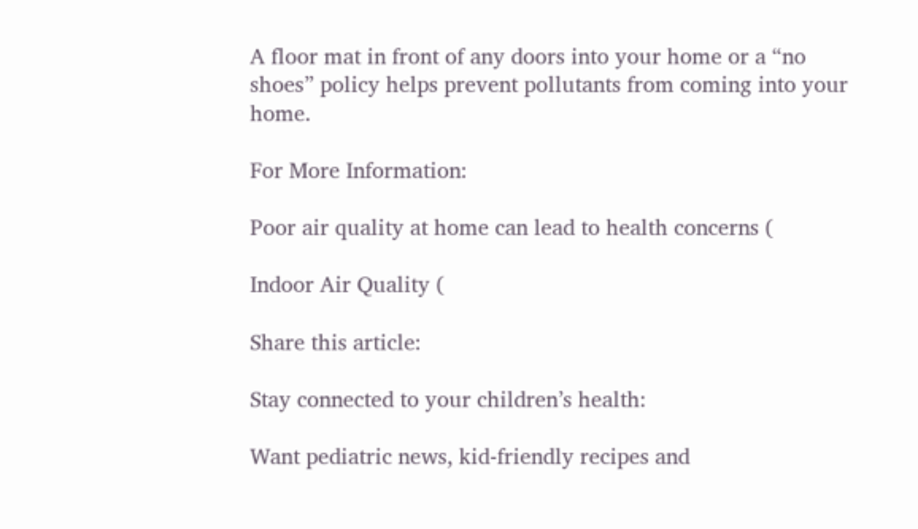A floor mat in front of any doors into your home or a “no shoes” policy helps prevent pollutants from coming into your home.

For More Information:

Poor air quality at home can lead to health concerns (

Indoor Air Quality (

Share this article:

Stay connected to your children’s health:

Want pediatric news, kid-friendly recipes and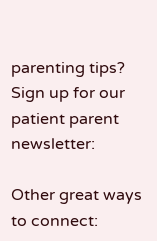parenting tips?
Sign up for our patient parent newsletter:

Other great ways to connect: